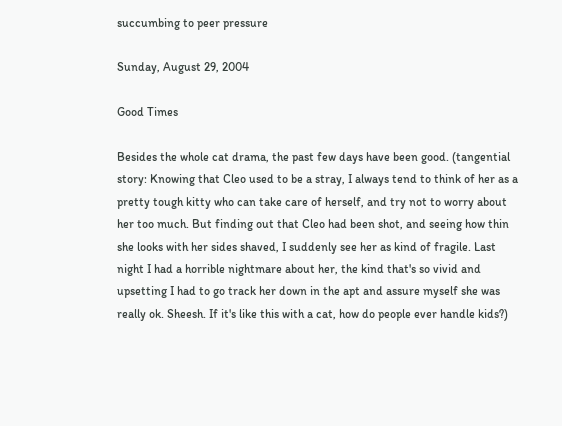succumbing to peer pressure

Sunday, August 29, 2004

Good Times

Besides the whole cat drama, the past few days have been good. (tangential story: Knowing that Cleo used to be a stray, I always tend to think of her as a pretty tough kitty who can take care of herself, and try not to worry about her too much. But finding out that Cleo had been shot, and seeing how thin she looks with her sides shaved, I suddenly see her as kind of fragile. Last night I had a horrible nightmare about her, the kind that's so vivid and upsetting I had to go track her down in the apt and assure myself she was really ok. Sheesh. If it's like this with a cat, how do people ever handle kids?)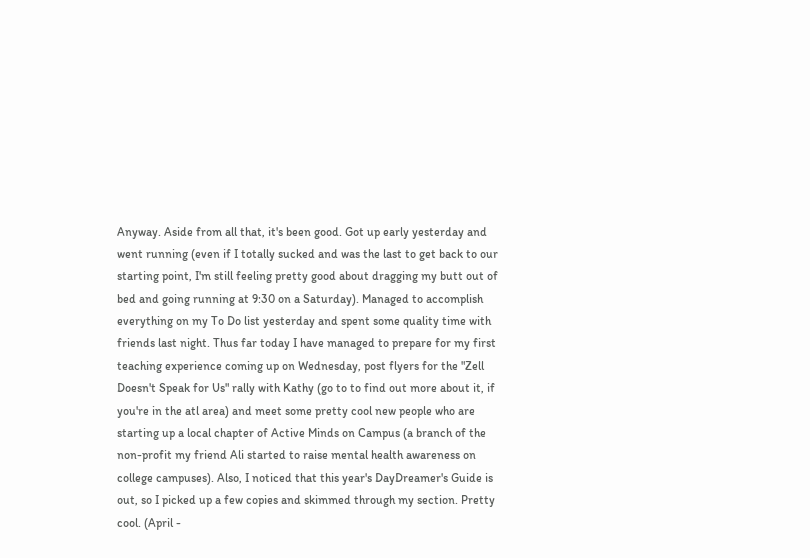Anyway. Aside from all that, it's been good. Got up early yesterday and went running (even if I totally sucked and was the last to get back to our starting point, I'm still feeling pretty good about dragging my butt out of bed and going running at 9:30 on a Saturday). Managed to accomplish everything on my To Do list yesterday and spent some quality time with friends last night. Thus far today I have managed to prepare for my first teaching experience coming up on Wednesday, post flyers for the "Zell Doesn't Speak for Us" rally with Kathy (go to to find out more about it, if you're in the atl area) and meet some pretty cool new people who are starting up a local chapter of Active Minds on Campus (a branch of the non-profit my friend Ali started to raise mental health awareness on college campuses). Also, I noticed that this year's DayDreamer's Guide is out, so I picked up a few copies and skimmed through my section. Pretty cool. (April -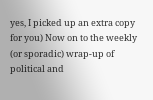yes, I picked up an extra copy for you) Now on to the weekly (or sporadic) wrap-up of political and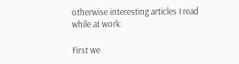otherwise interesting articles I read while at work:

First we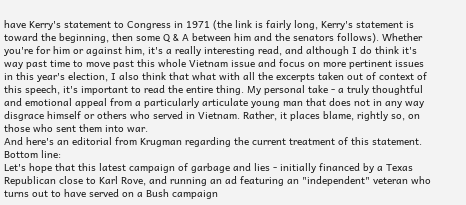have Kerry's statement to Congress in 1971 (the link is fairly long, Kerry's statement is toward the beginning, then some Q & A between him and the senators follows). Whether you're for him or against him, it's a really interesting read, and although I do think it's way past time to move past this whole Vietnam issue and focus on more pertinent issues in this year's election, I also think that what with all the excerpts taken out of context of this speech, it's important to read the entire thing. My personal take - a truly thoughtful and emotional appeal from a particularly articulate young man that does not in any way disgrace himself or others who served in Vietnam. Rather, it places blame, rightly so, on those who sent them into war.
And here's an editorial from Krugman regarding the current treatment of this statement. Bottom line:
Let's hope that this latest campaign of garbage and lies - initially financed by a Texas Republican close to Karl Rove, and running an ad featuring an "independent" veteran who turns out to have served on a Bush campaign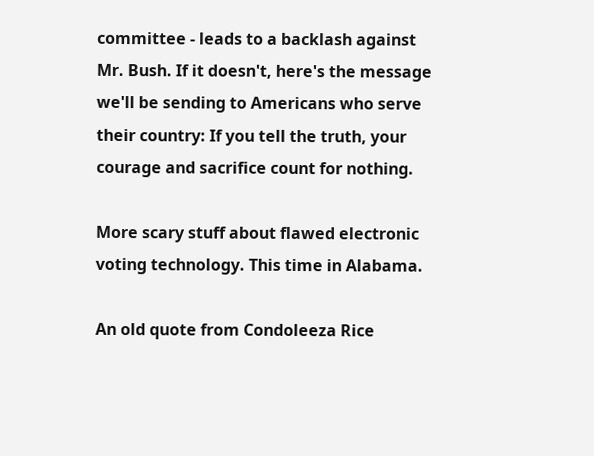committee - leads to a backlash against Mr. Bush. If it doesn't, here's the message we'll be sending to Americans who serve their country: If you tell the truth, your courage and sacrifice count for nothing.

More scary stuff about flawed electronic voting technology. This time in Alabama.

An old quote from Condoleeza Rice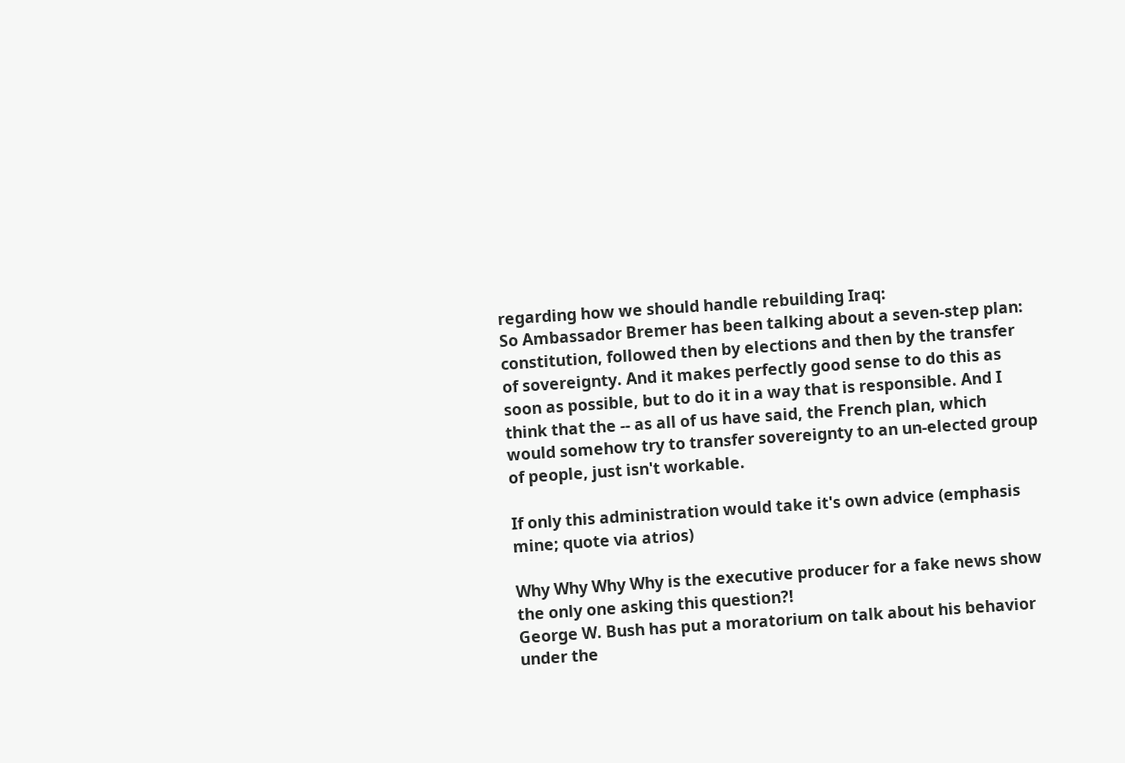regarding how we should handle rebuilding Iraq:
So Ambassador Bremer has been talking about a seven-step plan: constitution, followed then by elections and then by the transfer of sovereignty. And it makes perfectly good sense to do this as soon as possible, but to do it in a way that is responsible. And I think that the -- as all of us have said, the French plan, which would somehow try to transfer sovereignty to an un-elected group of people, just isn't workable.

If only this administration would take it's own advice (emphasis mine; quote via atrios)

Why Why Why Why is the executive producer for a fake news show the only one asking this question?!
George W. Bush has put a moratorium on talk about his behavior under the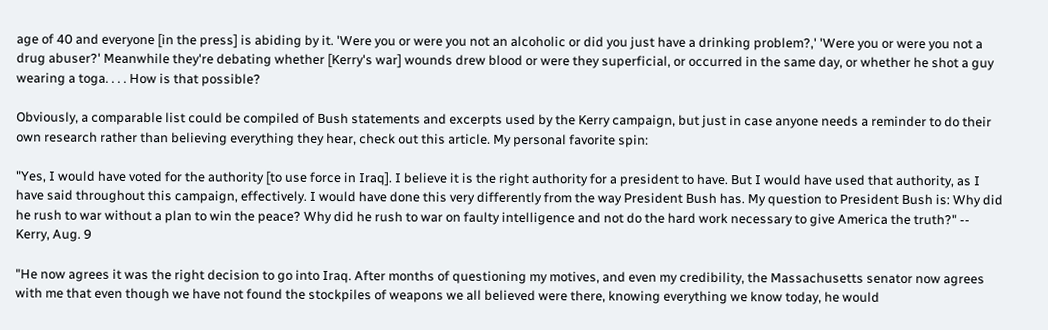age of 40 and everyone [in the press] is abiding by it. 'Were you or were you not an alcoholic or did you just have a drinking problem?,' 'Were you or were you not a drug abuser?' Meanwhile they're debating whether [Kerry's war] wounds drew blood or were they superficial, or occurred in the same day, or whether he shot a guy wearing a toga. . . . How is that possible?

Obviously, a comparable list could be compiled of Bush statements and excerpts used by the Kerry campaign, but just in case anyone needs a reminder to do their own research rather than believing everything they hear, check out this article. My personal favorite spin:

"Yes, I would have voted for the authority [to use force in Iraq]. I believe it is the right authority for a president to have. But I would have used that authority, as I have said throughout this campaign, effectively. I would have done this very differently from the way President Bush has. My question to President Bush is: Why did he rush to war without a plan to win the peace? Why did he rush to war on faulty intelligence and not do the hard work necessary to give America the truth?" -- Kerry, Aug. 9

"He now agrees it was the right decision to go into Iraq. After months of questioning my motives, and even my credibility, the Massachusetts senator now agrees with me that even though we have not found the stockpiles of weapons we all believed were there, knowing everything we know today, he would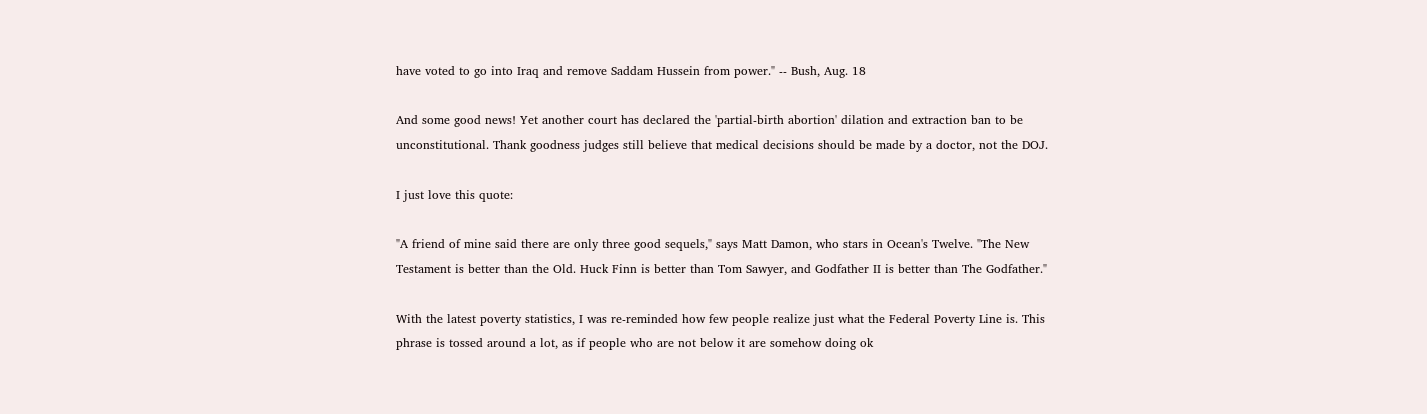have voted to go into Iraq and remove Saddam Hussein from power." -- Bush, Aug. 18

And some good news! Yet another court has declared the 'partial-birth abortion' dilation and extraction ban to be unconstitutional. Thank goodness judges still believe that medical decisions should be made by a doctor, not the DOJ.

I just love this quote:

"A friend of mine said there are only three good sequels," says Matt Damon, who stars in Ocean's Twelve. "The New Testament is better than the Old. Huck Finn is better than Tom Sawyer, and Godfather II is better than The Godfather."

With the latest poverty statistics, I was re-reminded how few people realize just what the Federal Poverty Line is. This phrase is tossed around a lot, as if people who are not below it are somehow doing ok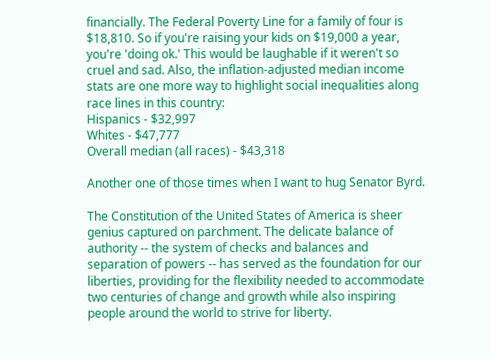financially. The Federal Poverty Line for a family of four is $18,810. So if you're raising your kids on $19,000 a year, you're 'doing ok.' This would be laughable if it weren't so cruel and sad. Also, the inflation-adjusted median income stats are one more way to highlight social inequalities along race lines in this country:
Hispanics - $32,997
Whites - $47,777
Overall median (all races) - $43,318

Another one of those times when I want to hug Senator Byrd.

The Constitution of the United States of America is sheer genius captured on parchment. The delicate balance of authority -- the system of checks and balances and separation of powers -- has served as the foundation for our liberties, providing for the flexibility needed to accommodate two centuries of change and growth while also inspiring people around the world to strive for liberty.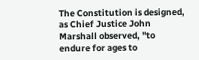The Constitution is designed, as Chief Justice John Marshall observed, "to endure for ages to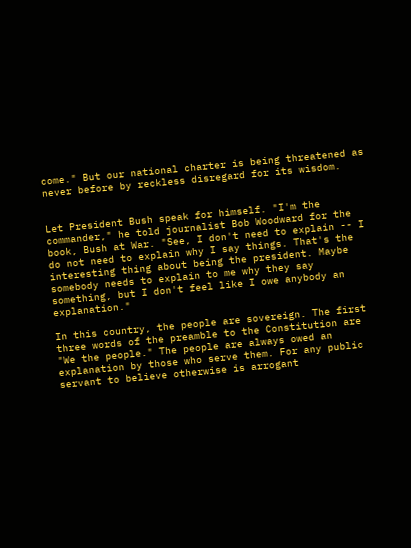come." But our national charter is being threatened as never before by reckless disregard for its wisdom.


Let President Bush speak for himself. "I'm the commander," he told journalist Bob Woodward for the book, Bush at War. "See, I don't need to explain -- I do not need to explain why I say things. That's the interesting thing about being the president. Maybe somebody needs to explain to me why they say something, but I don't feel like I owe anybody an explanation."

In this country, the people are sovereign. The first three words of the preamble to the Constitution are "We the people." The people are always owed an explanation by those who serve them. For any public servant to believe otherwise is arrogant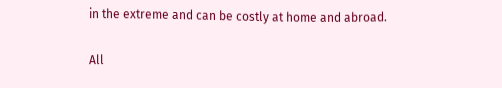in the extreme and can be costly at home and abroad.

All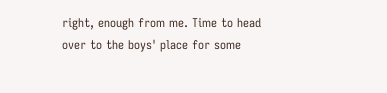right, enough from me. Time to head over to the boys' place for some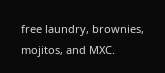free laundry, brownies, mojitos, and MXC.